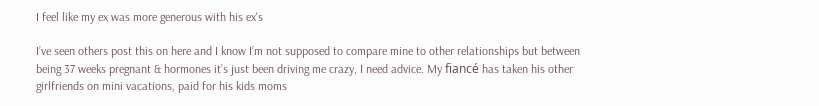I feel like my ex was more generous with his ex's

I’ve seen others post this on here and I know I’m not supposed to compare mine to other relationships but between being 37 weeks pregnant & hormones it’s just been driving me crazy, I need advice. My fiancé has taken his other girlfriends on mini vacations, paid for his kids moms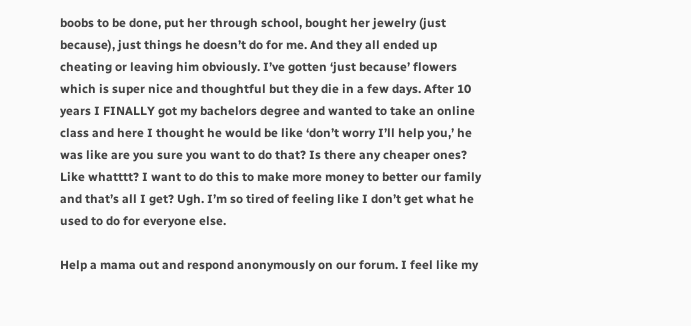boobs to be done, put her through school, bought her jewelry (just because), just things he doesn’t do for me. And they all ended up cheating or leaving him obviously. I’ve gotten ‘just because’ flowers which is super nice and thoughtful but they die in a few days. After 10 years I FINALLY got my bachelors degree and wanted to take an online class and here I thought he would be like ‘don’t worry I’ll help you,’ he was like are you sure you want to do that? Is there any cheaper ones? Like whatttt? I want to do this to make more money to better our family and that’s all I get? Ugh. I’m so tired of feeling like I don’t get what he used to do for everyone else.

Help a mama out and respond anonymously on our forum. I feel like my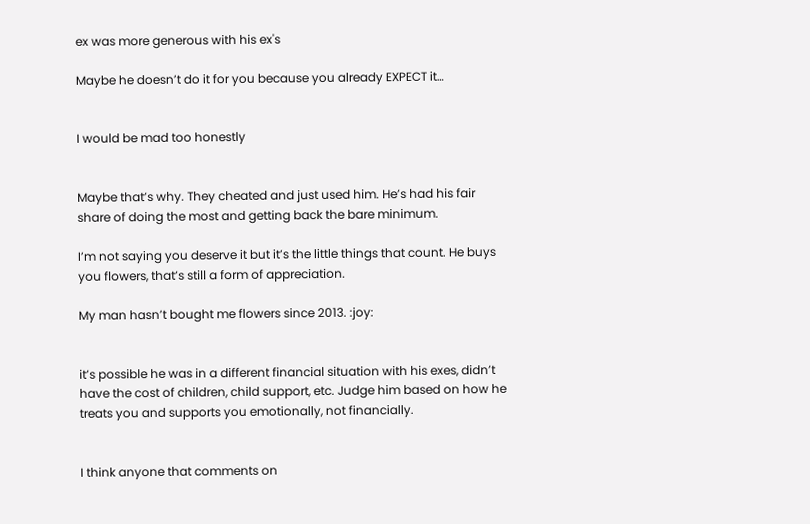ex was more generous with his ex's

Maybe he doesn’t do it for you because you already EXPECT it…


I would be mad too honestly


Maybe that’s why. They cheated and just used him. He’s had his fair share of doing the most and getting back the bare minimum.

I’m not saying you deserve it but it’s the little things that count. He buys you flowers, that’s still a form of appreciation.

My man hasn’t bought me flowers since 2013. :joy:


it’s possible he was in a different financial situation with his exes, didn’t have the cost of children, child support, etc. Judge him based on how he treats you and supports you emotionally, not financially.


I think anyone that comments on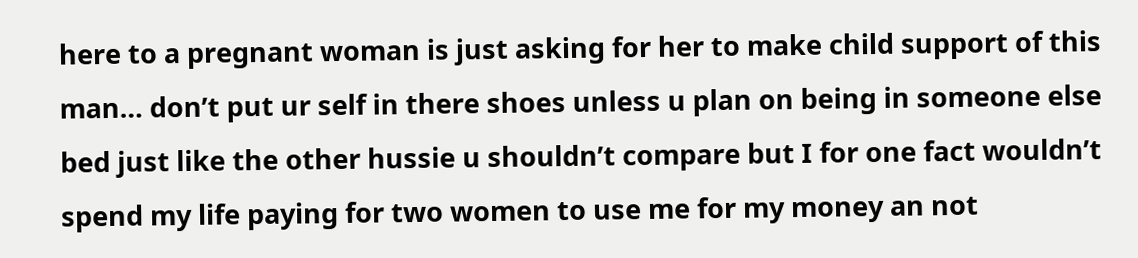here to a pregnant woman is just asking for her to make child support of this man… don’t put ur self in there shoes unless u plan on being in someone else bed just like the other hussie u shouldn’t compare but I for one fact wouldn’t spend my life paying for two women to use me for my money an not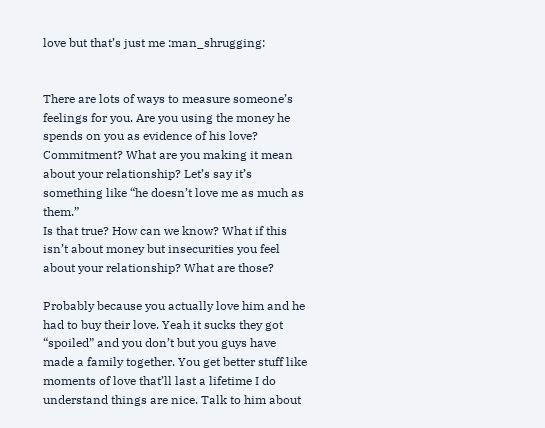love but that’s just me :man_shrugging:


There are lots of ways to measure someone’s feelings for you. Are you using the money he spends on you as evidence of his love? Commitment? What are you making it mean about your relationship? Let’s say it’s something like “he doesn’t love me as much as them.”
Is that true? How can we know? What if this isn’t about money but insecurities you feel about your relationship? What are those?

Probably because you actually love him and he had to buy their love. Yeah it sucks they got “spoiled” and you don’t but you guys have made a family together. You get better stuff like moments of love that’ll last a lifetime I do understand things are nice. Talk to him about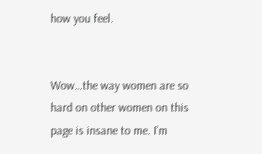how you feel.


Wow…the way women are so hard on other women on this page is insane to me. I’m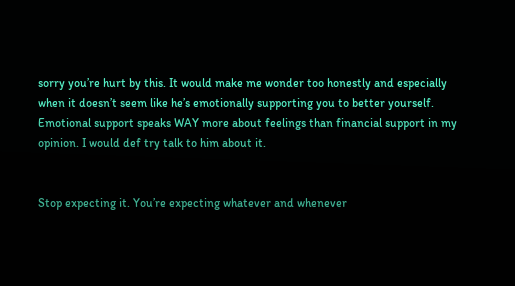sorry you’re hurt by this. It would make me wonder too honestly and especially when it doesn’t seem like he’s emotionally supporting you to better yourself. Emotional support speaks WAY more about feelings than financial support in my opinion. I would def try talk to him about it.


Stop expecting it. You’re expecting whatever and whenever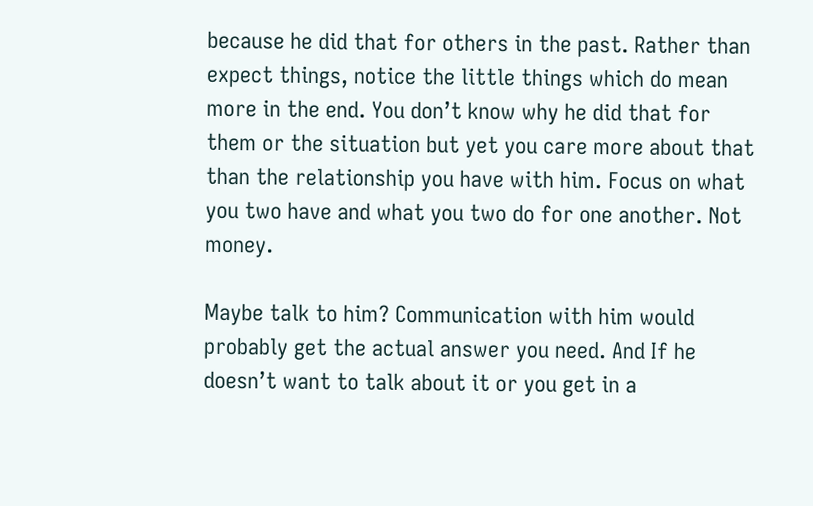because he did that for others in the past. Rather than expect things, notice the little things which do mean more in the end. You don’t know why he did that for them or the situation but yet you care more about that than the relationship you have with him. Focus on what you two have and what you two do for one another. Not money.

Maybe talk to him? Communication with him would probably get the actual answer you need. And If he doesn’t want to talk about it or you get in a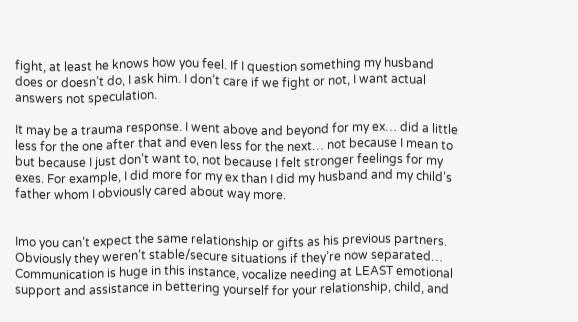fight, at least he knows how you feel. If I question something my husband does or doesn’t do, I ask him. I don’t care if we fight or not, I want actual answers not speculation.

It may be a trauma response. I went above and beyond for my ex… did a little less for the one after that and even less for the next… not because I mean to but because I just don’t want to, not because I felt stronger feelings for my exes. For example, I did more for my ex than I did my husband and my child’s father whom I obviously cared about way more.


Imo you can’t expect the same relationship or gifts as his previous partners. Obviously they weren’t stable/secure situations if they’re now separated…
Communication is huge in this instance, vocalize needing at LEAST emotional support and assistance in bettering yourself for your relationship, child, and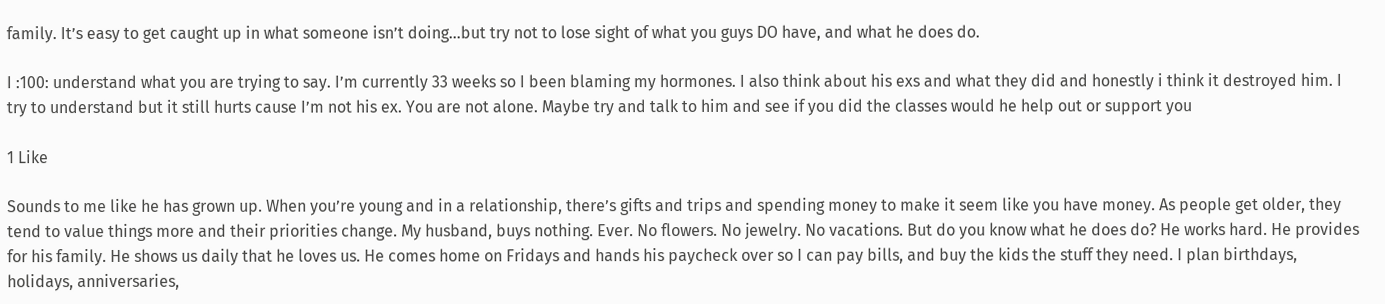family. It’s easy to get caught up in what someone isn’t doing…but try not to lose sight of what you guys DO have, and what he does do.

I :100: understand what you are trying to say. I’m currently 33 weeks so I been blaming my hormones. I also think about his exs and what they did and honestly i think it destroyed him. I try to understand but it still hurts cause I’m not his ex. You are not alone. Maybe try and talk to him and see if you did the classes would he help out or support you

1 Like

Sounds to me like he has grown up. When you’re young and in a relationship, there’s gifts and trips and spending money to make it seem like you have money. As people get older, they tend to value things more and their priorities change. My husband, buys nothing. Ever. No flowers. No jewelry. No vacations. But do you know what he does do? He works hard. He provides for his family. He shows us daily that he loves us. He comes home on Fridays and hands his paycheck over so I can pay bills, and buy the kids the stuff they need. I plan birthdays, holidays, anniversaries,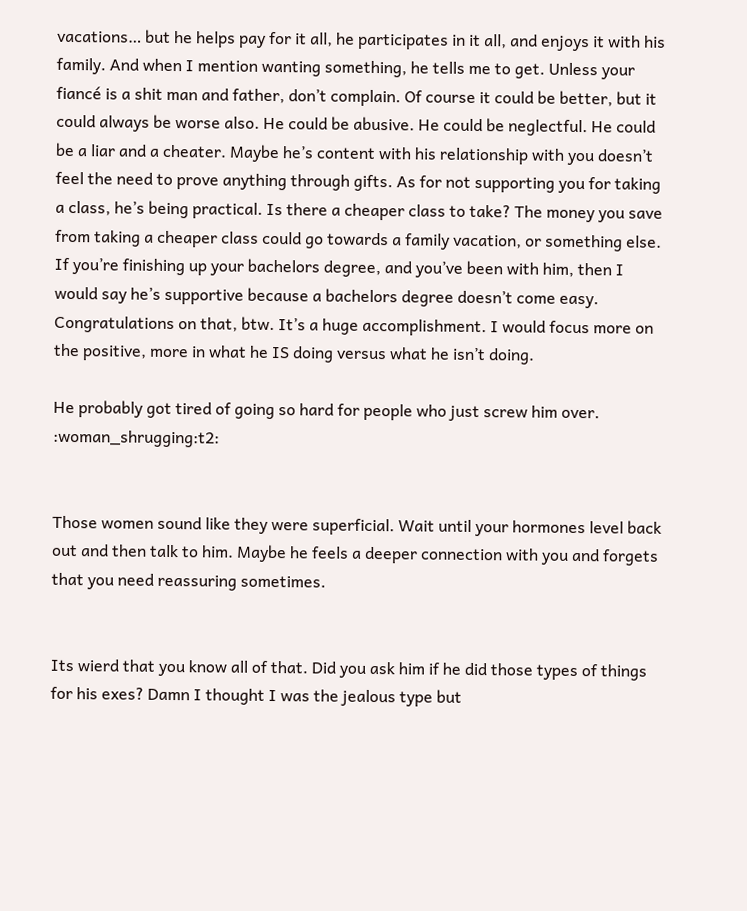vacations… but he helps pay for it all, he participates in it all, and enjoys it with his family. And when I mention wanting something, he tells me to get. Unless your fiancé is a shit man and father, don’t complain. Of course it could be better, but it could always be worse also. He could be abusive. He could be neglectful. He could be a liar and a cheater. Maybe he’s content with his relationship with you doesn’t feel the need to prove anything through gifts. As for not supporting you for taking a class, he’s being practical. Is there a cheaper class to take? The money you save from taking a cheaper class could go towards a family vacation, or something else. If you’re finishing up your bachelors degree, and you’ve been with him, then I would say he’s supportive because a bachelors degree doesn’t come easy. Congratulations on that, btw. It’s a huge accomplishment. I would focus more on the positive, more in what he IS doing versus what he isn’t doing.

He probably got tired of going so hard for people who just screw him over. :woman_shrugging:t2:


Those women sound like they were superficial. Wait until your hormones level back out and then talk to him. Maybe he feels a deeper connection with you and forgets that you need reassuring sometimes.


Its wierd that you know all of that. Did you ask him if he did those types of things for his exes? Damn I thought I was the jealous type but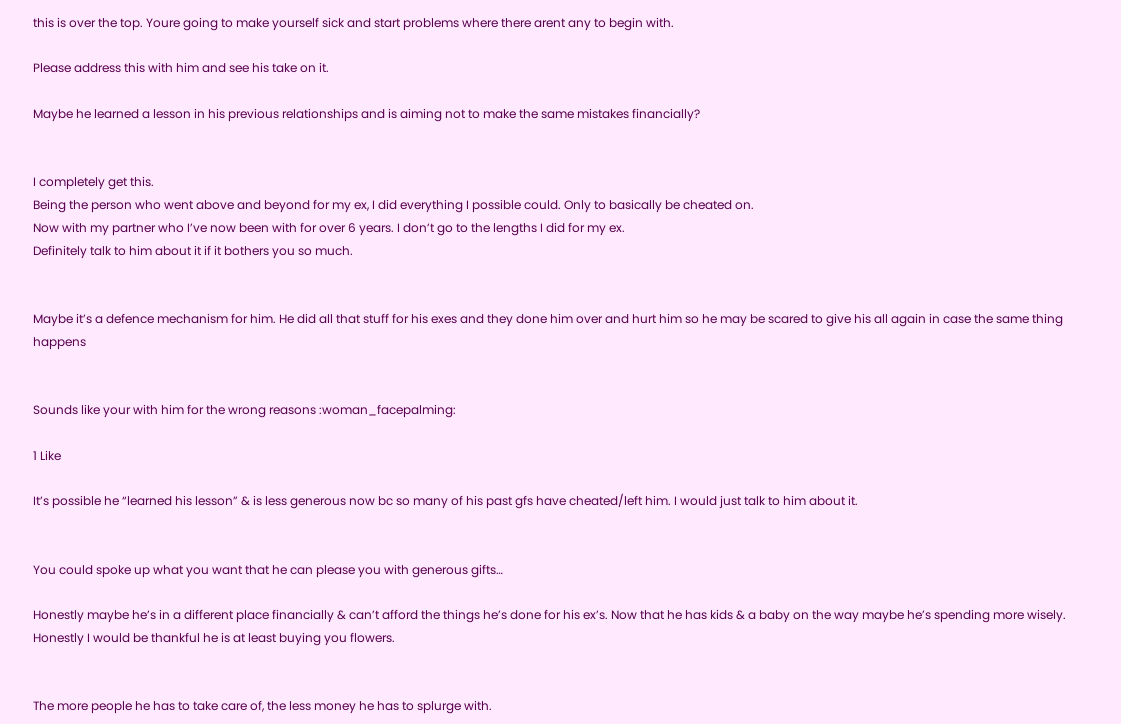this is over the top. Youre going to make yourself sick and start problems where there arent any to begin with.

Please address this with him and see his take on it.

Maybe he learned a lesson in his previous relationships and is aiming not to make the same mistakes financially?


I completely get this.
Being the person who went above and beyond for my ex, I did everything I possible could. Only to basically be cheated on.
Now with my partner who I’ve now been with for over 6 years. I don’t go to the lengths I did for my ex.
Definitely talk to him about it if it bothers you so much.


Maybe it’s a defence mechanism for him. He did all that stuff for his exes and they done him over and hurt him so he may be scared to give his all again in case the same thing happens


Sounds like your with him for the wrong reasons :woman_facepalming:

1 Like

It’s possible he “learned his lesson” & is less generous now bc so many of his past gfs have cheated/left him. I would just talk to him about it.


You could spoke up what you want that he can please you with generous gifts…

Honestly maybe he’s in a different place financially & can’t afford the things he’s done for his ex’s. Now that he has kids & a baby on the way maybe he’s spending more wisely. Honestly I would be thankful he is at least buying you flowers.


The more people he has to take care of, the less money he has to splurge with.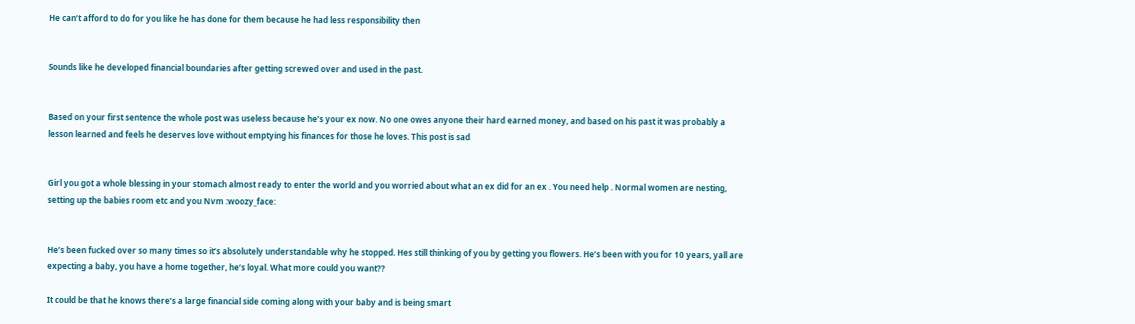He can’t afford to do for you like he has done for them because he had less responsibility then


Sounds like he developed financial boundaries after getting screwed over and used in the past.


Based on your first sentence the whole post was useless because he’s your ex now. No one owes anyone their hard earned money, and based on his past it was probably a lesson learned and feels he deserves love without emptying his finances for those he loves. This post is sad


Girl you got a whole blessing in your stomach almost ready to enter the world and you worried about what an ex did for an ex . You need help . Normal women are nesting, setting up the babies room etc and you Nvm :woozy_face:


He’s been fucked over so many times so it’s absolutely understandable why he stopped. Hes still thinking of you by getting you flowers. He’s been with you for 10 years, yall are expecting a baby, you have a home together, he’s loyal. What more could you want??

It could be that he knows there’s a large financial side coming along with your baby and is being smart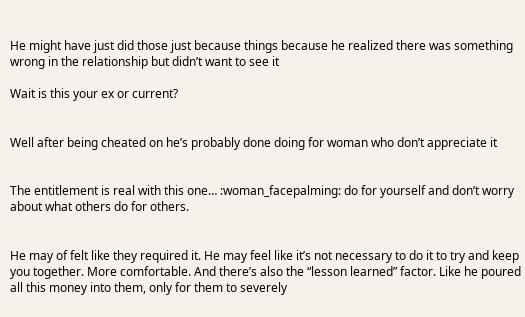He might have just did those just because things because he realized there was something wrong in the relationship but didn’t want to see it

Wait is this your ex or current?


Well after being cheated on he’s probably done doing for woman who don’t appreciate it


The entitlement is real with this one… :woman_facepalming: do for yourself and don’t worry about what others do for others.


He may of felt like they required it. He may feel like it’s not necessary to do it to try and keep you together. More comfortable. And there’s also the “lesson learned” factor. Like he poured all this money into them, only for them to severely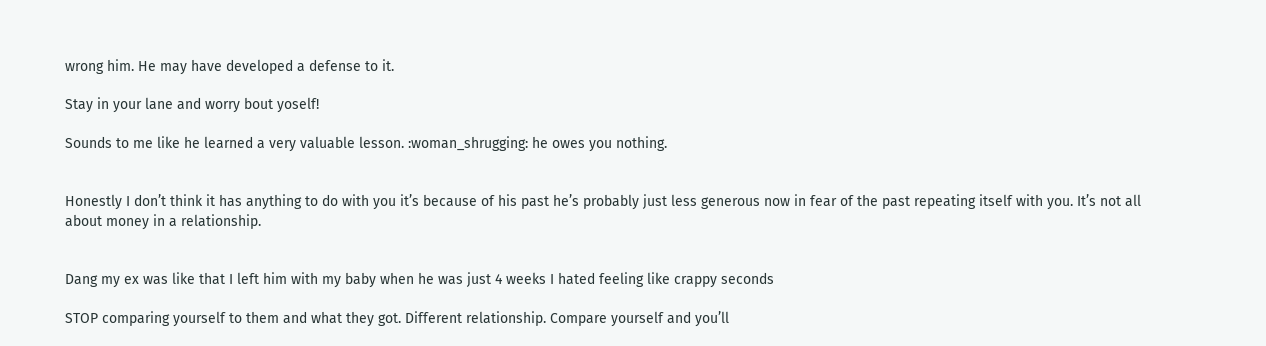wrong him. He may have developed a defense to it.

Stay in your lane and worry bout yoself!

Sounds to me like he learned a very valuable lesson. :woman_shrugging: he owes you nothing.


Honestly I don’t think it has anything to do with you it’s because of his past he’s probably just less generous now in fear of the past repeating itself with you. It’s not all about money in a relationship.


Dang my ex was like that I left him with my baby when he was just 4 weeks I hated feeling like crappy seconds

STOP comparing yourself to them and what they got. Different relationship. Compare yourself and you’ll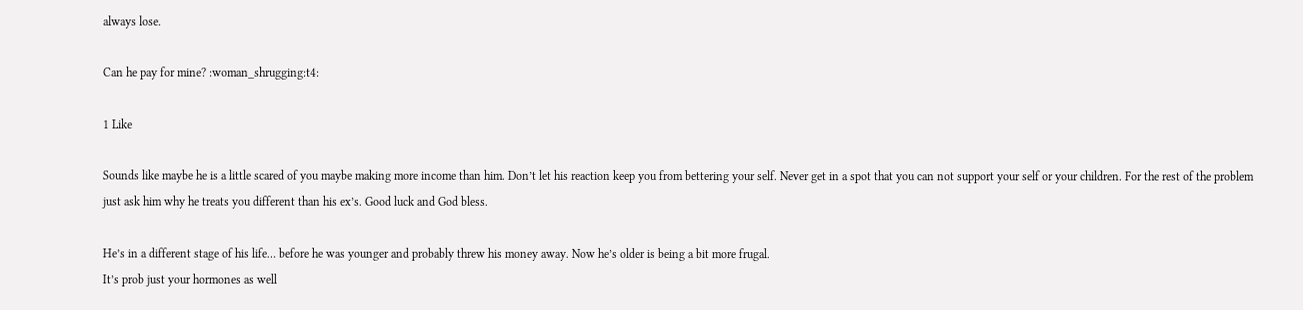always lose.

Can he pay for mine? :woman_shrugging:t4:

1 Like

Sounds like maybe he is a little scared of you maybe making more income than him. Don’t let his reaction keep you from bettering your self. Never get in a spot that you can not support your self or your children. For the rest of the problem just ask him why he treats you different than his ex’s. Good luck and God bless.

He’s in a different stage of his life… before he was younger and probably threw his money away. Now he’s older is being a bit more frugal.
It’s prob just your hormones as well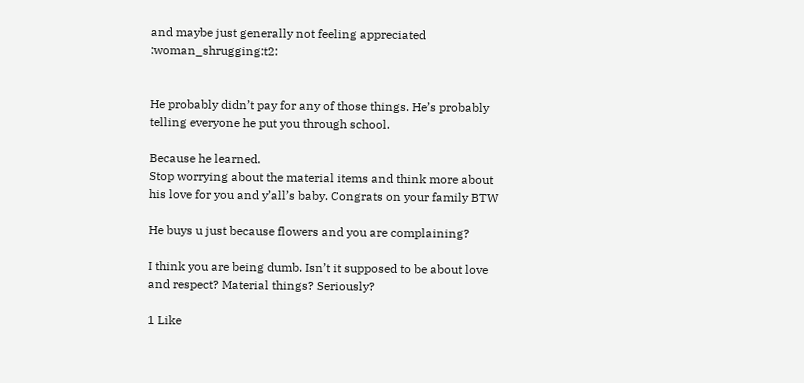and maybe just generally not feeling appreciated :woman_shrugging:t2:


He probably didn’t pay for any of those things. He’s probably telling everyone he put you through school.

Because he learned.
Stop worrying about the material items and think more about his love for you and y’all’s baby. Congrats on your family BTW

He buys u just because flowers and you are complaining?

I think you are being dumb. Isn’t it supposed to be about love and respect? Material things? Seriously?

1 Like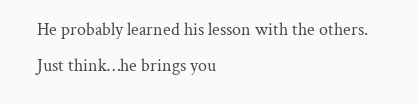He probably learned his lesson with the others. Just think…he brings you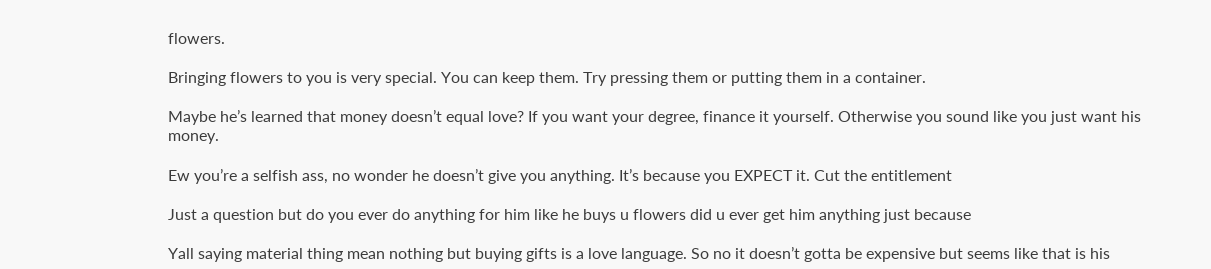flowers.

Bringing flowers to you is very special. You can keep them. Try pressing them or putting them in a container.

Maybe he’s learned that money doesn’t equal love? If you want your degree, finance it yourself. Otherwise you sound like you just want his money.

Ew you’re a selfish ass, no wonder he doesn’t give you anything. It’s because you EXPECT it. Cut the entitlement

Just a question but do you ever do anything for him like he buys u flowers did u ever get him anything just because

Yall saying material thing mean nothing but buying gifts is a love language. So no it doesn’t gotta be expensive but seems like that is his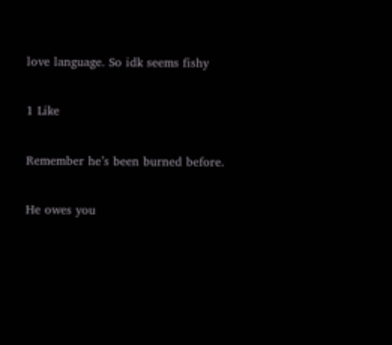love language. So idk seems fishy

1 Like

Remember he’s been burned before.

He owes you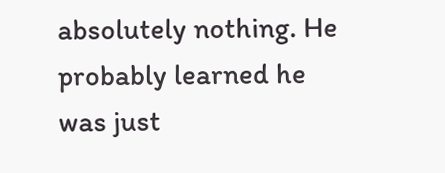absolutely nothing. He probably learned he was just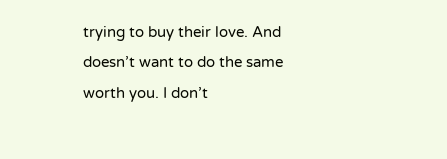trying to buy their love. And doesn’t want to do the same worth you. I don’t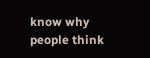know why people think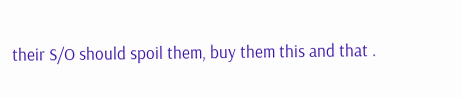their S/O should spoil them, buy them this and that .